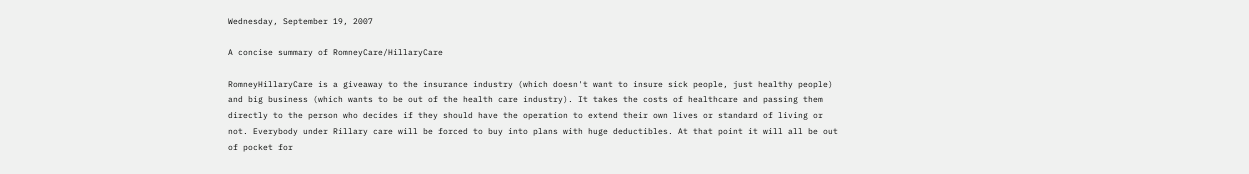Wednesday, September 19, 2007

A concise summary of RomneyCare/HillaryCare

RomneyHillaryCare is a giveaway to the insurance industry (which doesn't want to insure sick people, just healthy people) and big business (which wants to be out of the health care industry). It takes the costs of healthcare and passing them directly to the person who decides if they should have the operation to extend their own lives or standard of living or not. Everybody under Rillary care will be forced to buy into plans with huge deductibles. At that point it will all be out of pocket for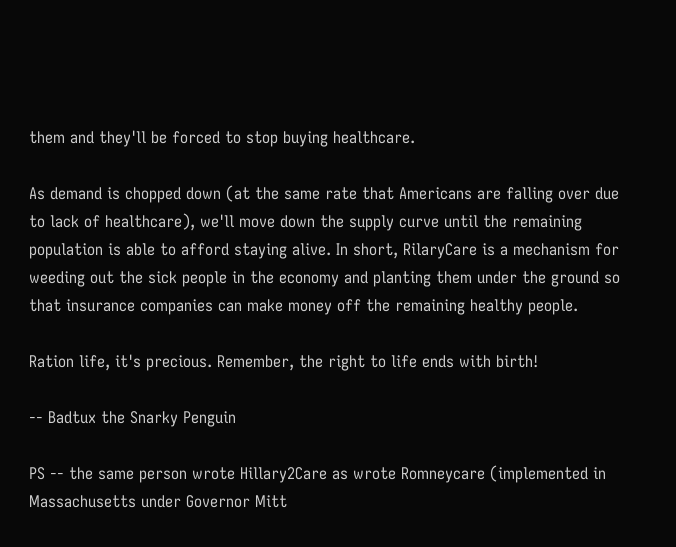them and they'll be forced to stop buying healthcare.

As demand is chopped down (at the same rate that Americans are falling over due to lack of healthcare), we'll move down the supply curve until the remaining population is able to afford staying alive. In short, RilaryCare is a mechanism for weeding out the sick people in the economy and planting them under the ground so that insurance companies can make money off the remaining healthy people.

Ration life, it's precious. Remember, the right to life ends with birth!

-- Badtux the Snarky Penguin

PS -- the same person wrote Hillary2Care as wrote Romneycare (implemented in Massachusetts under Governor Mitt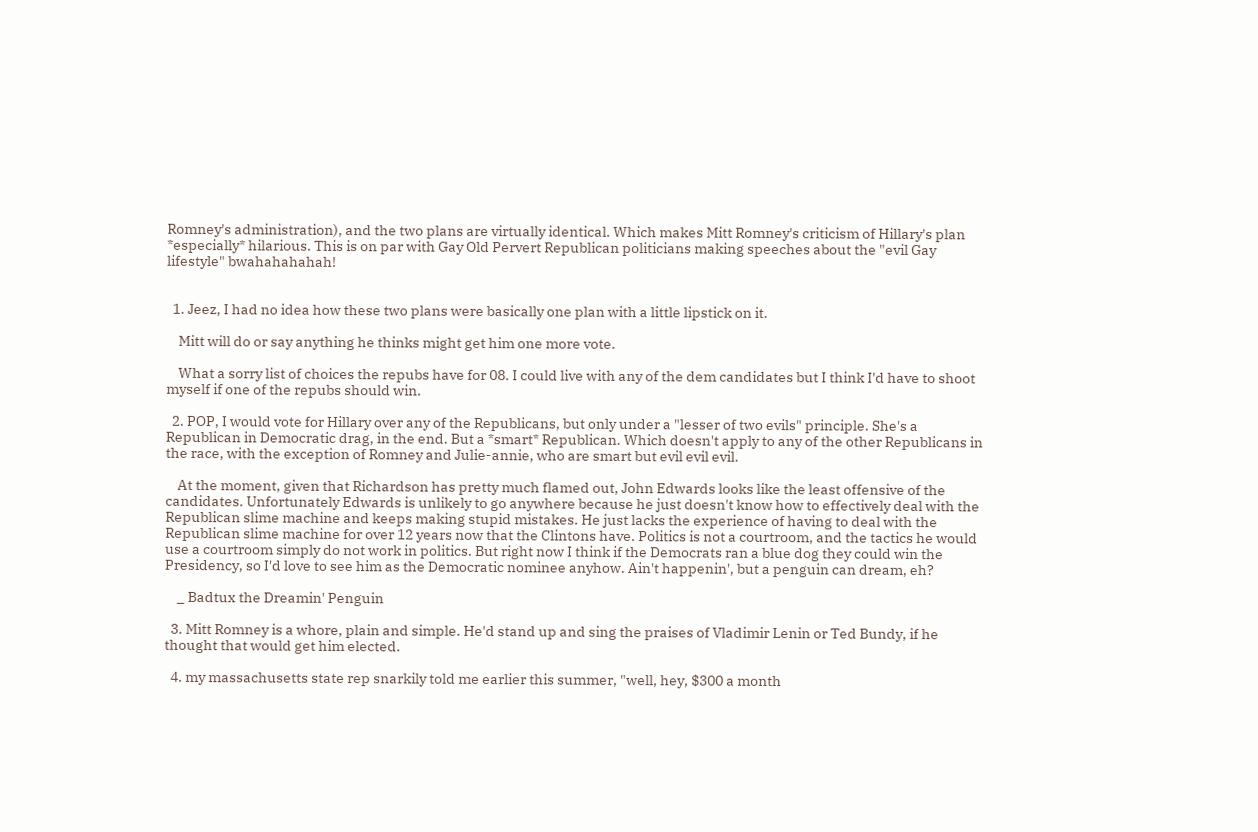Romney's administration), and the two plans are virtually identical. Which makes Mitt Romney's criticism of Hillary's plan *especially* hilarious. This is on par with Gay Old Pervert Republican politicians making speeches about the "evil Gay lifestyle" bwahahahahah!


  1. Jeez, I had no idea how these two plans were basically one plan with a little lipstick on it.

    Mitt will do or say anything he thinks might get him one more vote.

    What a sorry list of choices the repubs have for 08. I could live with any of the dem candidates but I think I'd have to shoot myself if one of the repubs should win.

  2. POP, I would vote for Hillary over any of the Republicans, but only under a "lesser of two evils" principle. She's a Republican in Democratic drag, in the end. But a *smart* Republican. Which doesn't apply to any of the other Republicans in the race, with the exception of Romney and Julie-annie, who are smart but evil evil evil.

    At the moment, given that Richardson has pretty much flamed out, John Edwards looks like the least offensive of the candidates. Unfortunately Edwards is unlikely to go anywhere because he just doesn't know how to effectively deal with the Republican slime machine and keeps making stupid mistakes. He just lacks the experience of having to deal with the Republican slime machine for over 12 years now that the Clintons have. Politics is not a courtroom, and the tactics he would use a courtroom simply do not work in politics. But right now I think if the Democrats ran a blue dog they could win the Presidency, so I'd love to see him as the Democratic nominee anyhow. Ain't happenin', but a penguin can dream, eh?

    _ Badtux the Dreamin' Penguin

  3. Mitt Romney is a whore, plain and simple. He'd stand up and sing the praises of Vladimir Lenin or Ted Bundy, if he thought that would get him elected.

  4. my massachusetts state rep snarkily told me earlier this summer, "well, hey, $300 a month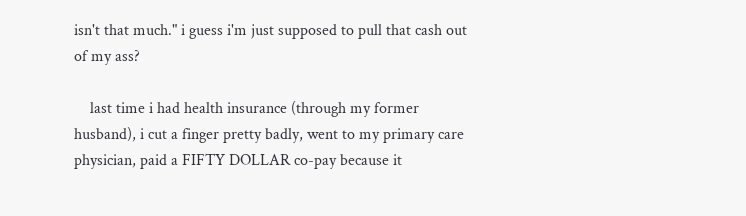isn't that much." i guess i'm just supposed to pull that cash out of my ass?

    last time i had health insurance (through my former husband), i cut a finger pretty badly, went to my primary care physician, paid a FIFTY DOLLAR co-pay because it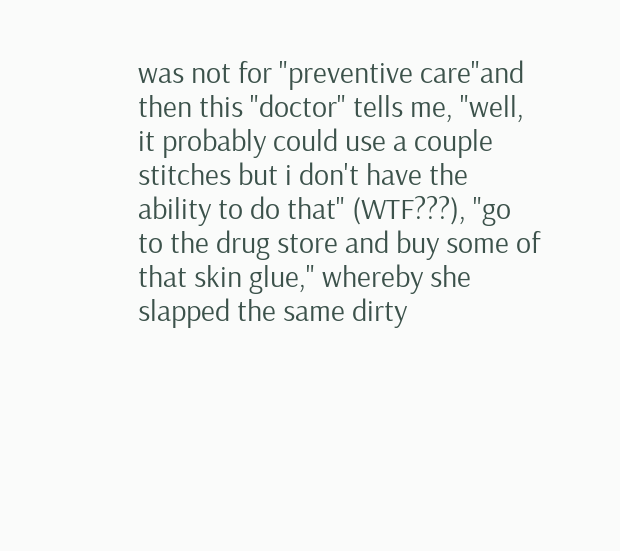was not for "preventive care"and then this "doctor" tells me, "well, it probably could use a couple stitches but i don't have the ability to do that" (WTF???), "go to the drug store and buy some of that skin glue," whereby she slapped the same dirty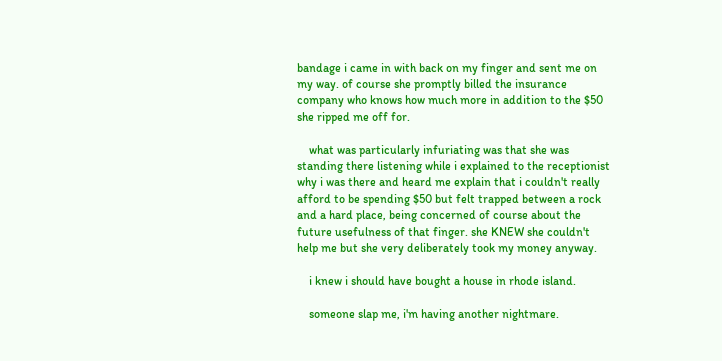bandage i came in with back on my finger and sent me on my way. of course she promptly billed the insurance company who knows how much more in addition to the $50 she ripped me off for.

    what was particularly infuriating was that she was standing there listening while i explained to the receptionist why i was there and heard me explain that i couldn't really afford to be spending $50 but felt trapped between a rock and a hard place, being concerned of course about the future usefulness of that finger. she KNEW she couldn't help me but she very deliberately took my money anyway.

    i knew i should have bought a house in rhode island.

    someone slap me, i'm having another nightmare.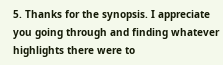5. Thanks for the synopsis. I appreciate you going through and finding whatever highlights there were to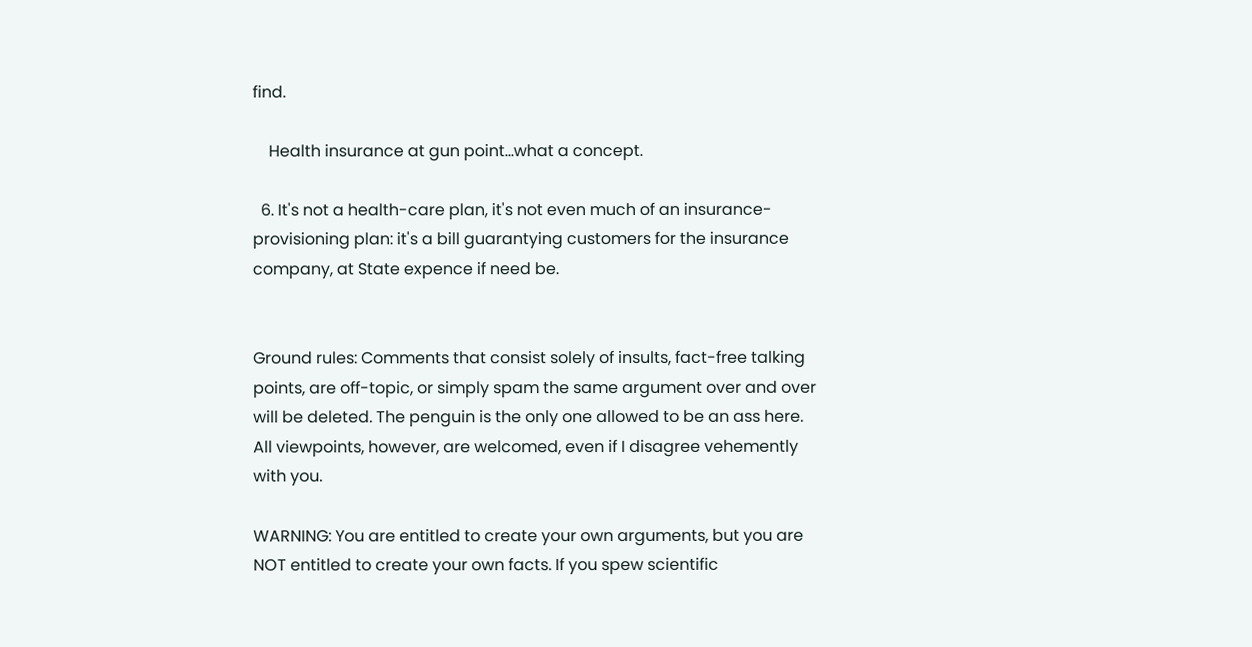find.

    Health insurance at gun point...what a concept.

  6. It's not a health-care plan, it's not even much of an insurance-provisioning plan: it's a bill guarantying customers for the insurance company, at State expence if need be.


Ground rules: Comments that consist solely of insults, fact-free talking points, are off-topic, or simply spam the same argument over and over will be deleted. The penguin is the only one allowed to be an ass here. All viewpoints, however, are welcomed, even if I disagree vehemently with you.

WARNING: You are entitled to create your own arguments, but you are NOT entitled to create your own facts. If you spew scientific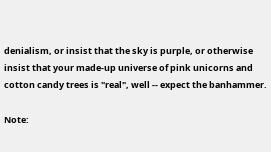denialism, or insist that the sky is purple, or otherwise insist that your made-up universe of pink unicorns and cotton candy trees is "real", well -- expect the banhammer.

Note: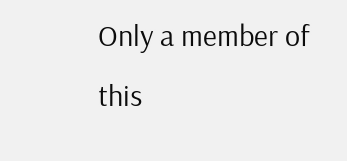Only a member of this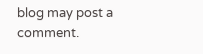blog may post a comment.